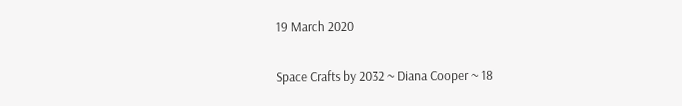19 March 2020

Space Crafts by 2032 ~ Diana Cooper ~ 18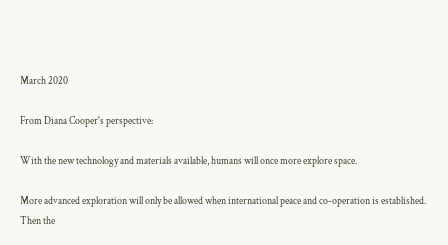March 2020

From Diana Cooper's perspective:

With the new technology and materials available, humans will once more explore space.

More advanced exploration will only be allowed when international peace and co-operation is established. Then the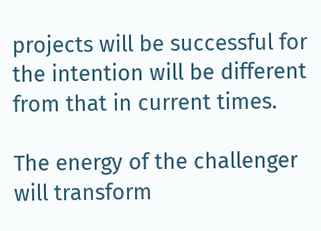projects will be successful for the intention will be different from that in current times.

The energy of the challenger will transform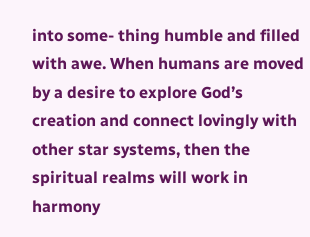into some- thing humble and filled with awe. When humans are moved by a desire to explore God’s creation and connect lovingly with other star systems, then the spiritual realms will work in harmony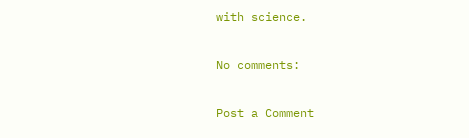with science.

No comments:

Post a Comment